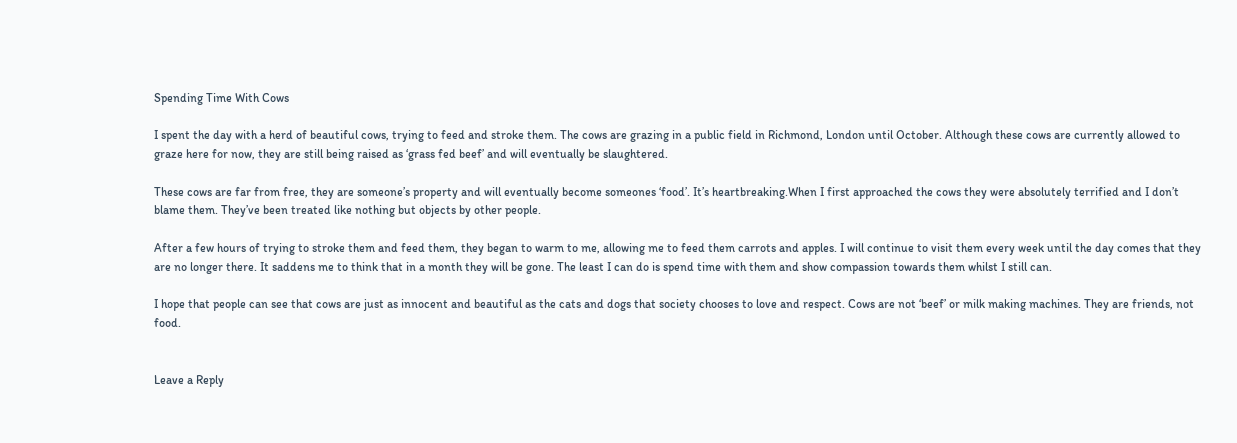Spending Time With Cows

I spent the day with a herd of beautiful cows, trying to feed and stroke them. The cows are grazing in a public field in Richmond, London until October. Although these cows are currently allowed to graze here for now, they are still being raised as ‘grass fed beef’ and will eventually be slaughtered.

These cows are far from free, they are someone’s property and will eventually become someones ‘food’. It’s heartbreaking.When I first approached the cows they were absolutely terrified and I don’t blame them. They’ve been treated like nothing but objects by other people.

After a few hours of trying to stroke them and feed them, they began to warm to me, allowing me to feed them carrots and apples. I will continue to visit them every week until the day comes that they are no longer there. It saddens me to think that in a month they will be gone. The least I can do is spend time with them and show compassion towards them whilst I still can.

I hope that people can see that cows are just as innocent and beautiful as the cats and dogs that society chooses to love and respect. Cows are not ‘beef’ or milk making machines. They are friends, not food.


Leave a Reply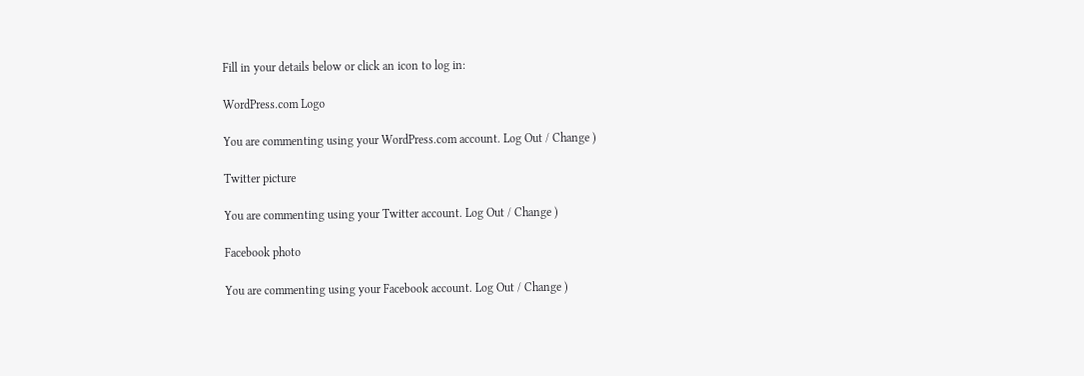Fill in your details below or click an icon to log in:

WordPress.com Logo

You are commenting using your WordPress.com account. Log Out / Change )

Twitter picture

You are commenting using your Twitter account. Log Out / Change )

Facebook photo

You are commenting using your Facebook account. Log Out / Change )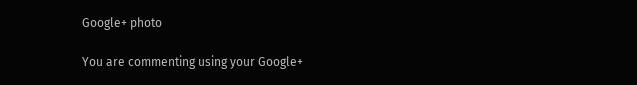Google+ photo

You are commenting using your Google+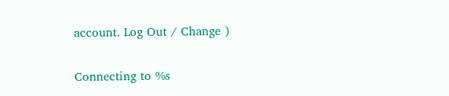account. Log Out / Change )

Connecting to %s